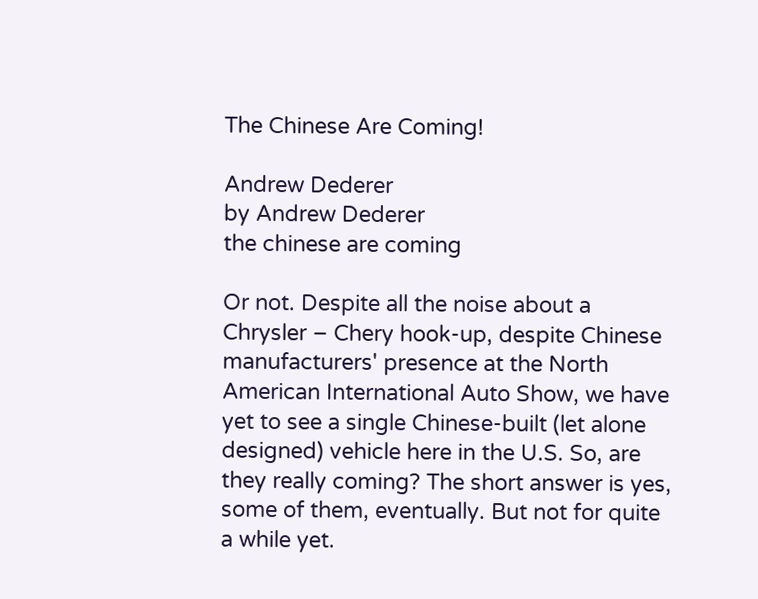The Chinese Are Coming!

Andrew Dederer
by Andrew Dederer
the chinese are coming

Or not. Despite all the noise about a Chrysler – Chery hook-up, despite Chinese manufacturers' presence at the North American International Auto Show, we have yet to see a single Chinese-built (let alone designed) vehicle here in the U.S. So, are they really coming? The short answer is yes, some of them, eventually. But not for quite a while yet.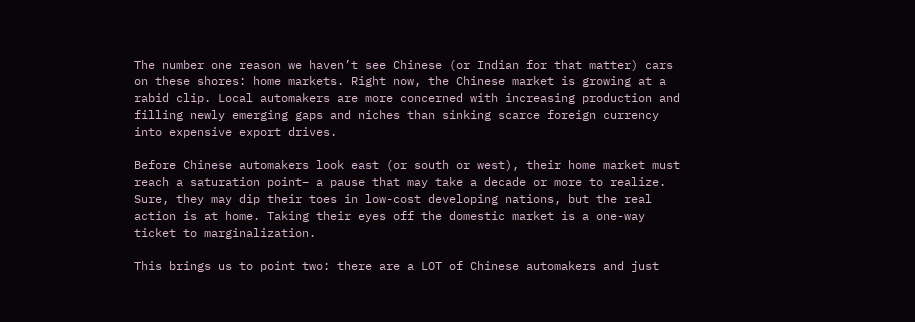The number one reason we haven’t see Chinese (or Indian for that matter) cars on these shores: home markets. Right now, the Chinese market is growing at a rabid clip. Local automakers are more concerned with increasing production and filling newly emerging gaps and niches than sinking scarce foreign currency into expensive export drives.

Before Chinese automakers look east (or south or west), their home market must reach a saturation point– a pause that may take a decade or more to realize. Sure, they may dip their toes in low-cost developing nations, but the real action is at home. Taking their eyes off the domestic market is a one-way ticket to marginalization.

This brings us to point two: there are a LOT of Chinese automakers and just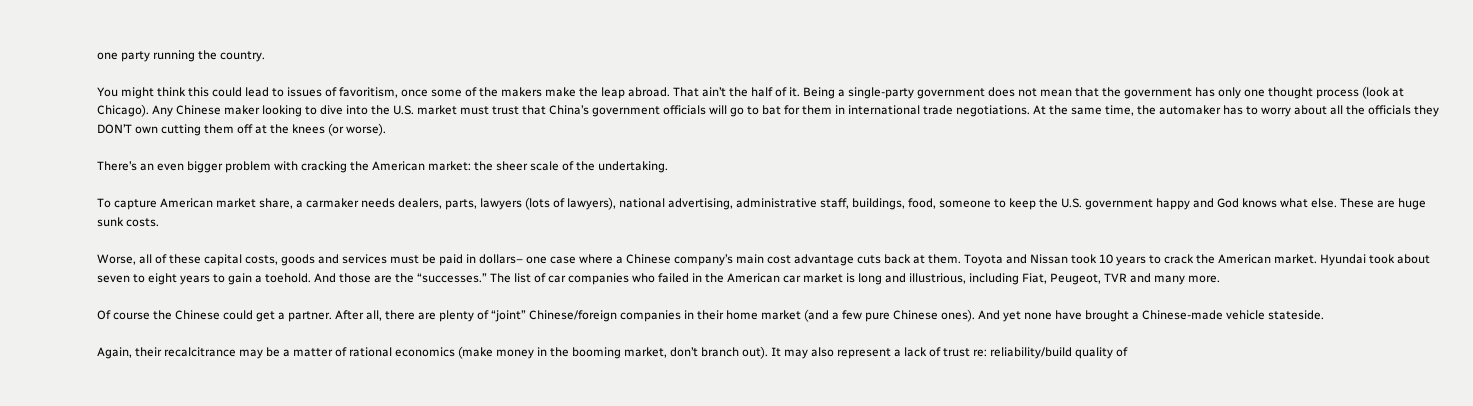one party running the country.

You might think this could lead to issues of favoritism, once some of the makers make the leap abroad. That ain’t the half of it. Being a single-party government does not mean that the government has only one thought process (look at Chicago). Any Chinese maker looking to dive into the U.S. market must trust that China’s government officials will go to bat for them in international trade negotiations. At the same time, the automaker has to worry about all the officials they DON’T own cutting them off at the knees (or worse).

There’s an even bigger problem with cracking the American market: the sheer scale of the undertaking.

To capture American market share, a carmaker needs dealers, parts, lawyers (lots of lawyers), national advertising, administrative staff, buildings, food, someone to keep the U.S. government happy and God knows what else. These are huge sunk costs.

Worse, all of these capital costs, goods and services must be paid in dollars– one case where a Chinese company’s main cost advantage cuts back at them. Toyota and Nissan took 10 years to crack the American market. Hyundai took about seven to eight years to gain a toehold. And those are the “successes.” The list of car companies who failed in the American car market is long and illustrious, including Fiat, Peugeot, TVR and many more.

Of course the Chinese could get a partner. After all, there are plenty of “joint” Chinese/foreign companies in their home market (and a few pure Chinese ones). And yet none have brought a Chinese-made vehicle stateside.

Again, their recalcitrance may be a matter of rational economics (make money in the booming market, don’t branch out). It may also represent a lack of trust re: reliability/build quality of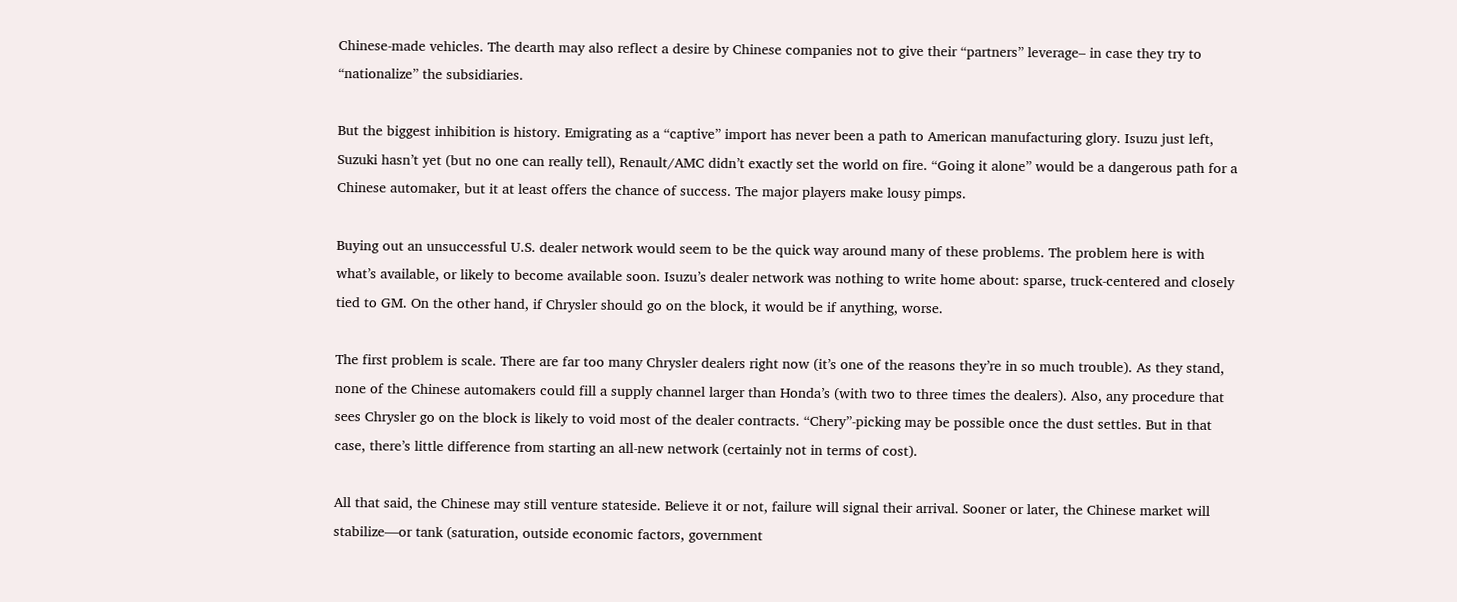Chinese-made vehicles. The dearth may also reflect a desire by Chinese companies not to give their “partners” leverage– in case they try to “nationalize” the subsidiaries.

But the biggest inhibition is history. Emigrating as a “captive” import has never been a path to American manufacturing glory. Isuzu just left, Suzuki hasn’t yet (but no one can really tell), Renault/AMC didn’t exactly set the world on fire. “Going it alone” would be a dangerous path for a Chinese automaker, but it at least offers the chance of success. The major players make lousy pimps.

Buying out an unsuccessful U.S. dealer network would seem to be the quick way around many of these problems. The problem here is with what’s available, or likely to become available soon. Isuzu’s dealer network was nothing to write home about: sparse, truck-centered and closely tied to GM. On the other hand, if Chrysler should go on the block, it would be if anything, worse.

The first problem is scale. There are far too many Chrysler dealers right now (it’s one of the reasons they’re in so much trouble). As they stand, none of the Chinese automakers could fill a supply channel larger than Honda’s (with two to three times the dealers). Also, any procedure that sees Chrysler go on the block is likely to void most of the dealer contracts. “Chery”-picking may be possible once the dust settles. But in that case, there’s little difference from starting an all-new network (certainly not in terms of cost).

All that said, the Chinese may still venture stateside. Believe it or not, failure will signal their arrival. Sooner or later, the Chinese market will stabilize—or tank (saturation, outside economic factors, government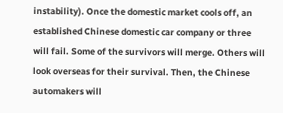instability). Once the domestic market cools off, an established Chinese domestic car company or three will fail. Some of the survivors will merge. Others will look overseas for their survival. Then, the Chinese automakers will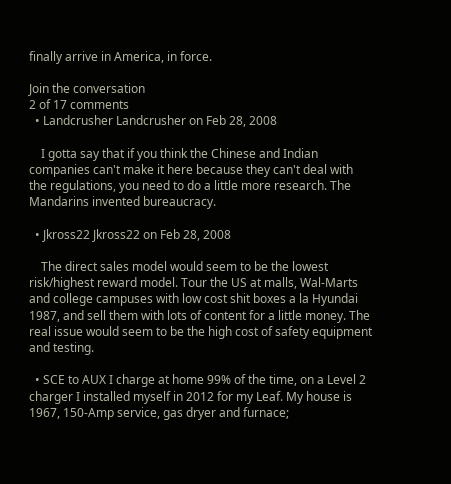finally arrive in America, in force.

Join the conversation
2 of 17 comments
  • Landcrusher Landcrusher on Feb 28, 2008

    I gotta say that if you think the Chinese and Indian companies can't make it here because they can't deal with the regulations, you need to do a little more research. The Mandarins invented bureaucracy.

  • Jkross22 Jkross22 on Feb 28, 2008

    The direct sales model would seem to be the lowest risk/highest reward model. Tour the US at malls, Wal-Marts and college campuses with low cost shit boxes a la Hyundai 1987, and sell them with lots of content for a little money. The real issue would seem to be the high cost of safety equipment and testing.

  • SCE to AUX I charge at home 99% of the time, on a Level 2 charger I installed myself in 2012 for my Leaf. My house is 1967, 150-Amp service, gas dryer and furnace;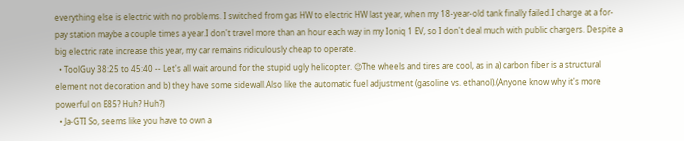everything else is electric with no problems. I switched from gas HW to electric HW last year, when my 18-year-old tank finally failed.I charge at a for-pay station maybe a couple times a year.I don't travel more than an hour each way in my Ioniq 1 EV, so I don't deal much with public chargers. Despite a big electric rate increase this year, my car remains ridiculously cheap to operate.
  • ToolGuy 38:25 to 45:40 -- Let's all wait around for the stupid ugly helicopter. 😉The wheels and tires are cool, as in a) carbon fiber is a structural element not decoration and b) they have some sidewall.Also like the automatic fuel adjustment (gasoline vs. ethanol).(Anyone know why it's more powerful on E85? Huh? Huh?)
  • Ja-GTI So, seems like you have to own a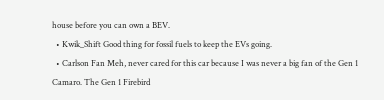house before you can own a BEV.
  • Kwik_Shift Good thing for fossil fuels to keep the EVs going.
  • Carlson Fan Meh, never cared for this car because I was never a big fan of the Gen 1 Camaro. The Gen 1 Firebird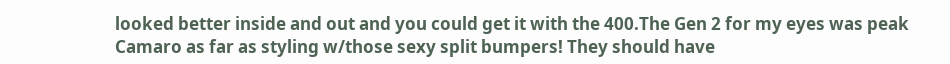looked better inside and out and you could get it with the 400.The Gen 2 for my eyes was peak Camaro as far as styling w/those sexy split bumpers! They should have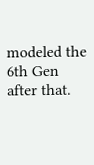modeled the 6th Gen after that.